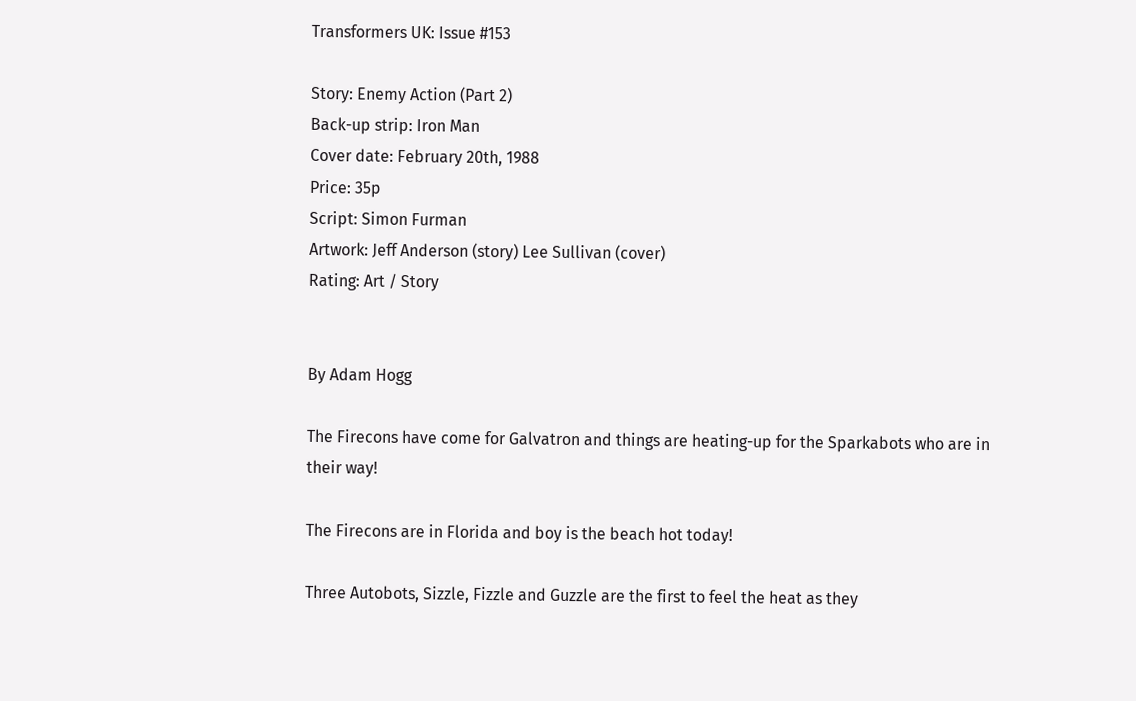Transformers UK: Issue #153

Story: Enemy Action (Part 2)
Back-up strip: Iron Man
Cover date: February 20th, 1988
Price: 35p
Script: Simon Furman
Artwork: Jeff Anderson (story) Lee Sullivan (cover)
Rating: Art / Story


By Adam Hogg

The Firecons have come for Galvatron and things are heating-up for the Sparkabots who are in their way!

The Firecons are in Florida and boy is the beach hot today!

Three Autobots, Sizzle, Fizzle and Guzzle are the first to feel the heat as they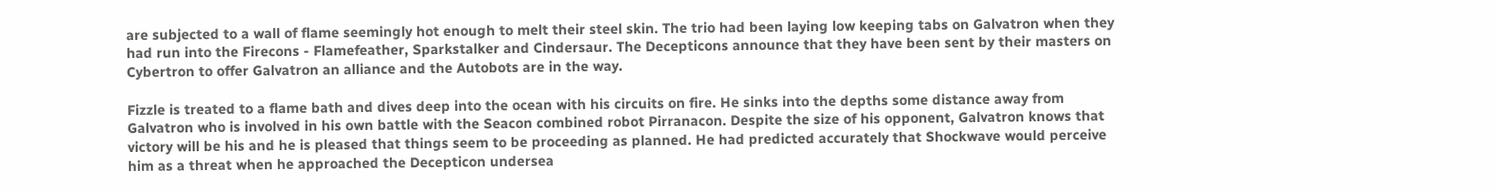are subjected to a wall of flame seemingly hot enough to melt their steel skin. The trio had been laying low keeping tabs on Galvatron when they had run into the Firecons - Flamefeather, Sparkstalker and Cindersaur. The Decepticons announce that they have been sent by their masters on Cybertron to offer Galvatron an alliance and the Autobots are in the way.

Fizzle is treated to a flame bath and dives deep into the ocean with his circuits on fire. He sinks into the depths some distance away from Galvatron who is involved in his own battle with the Seacon combined robot Pirranacon. Despite the size of his opponent, Galvatron knows that victory will be his and he is pleased that things seem to be proceeding as planned. He had predicted accurately that Shockwave would perceive him as a threat when he approached the Decepticon undersea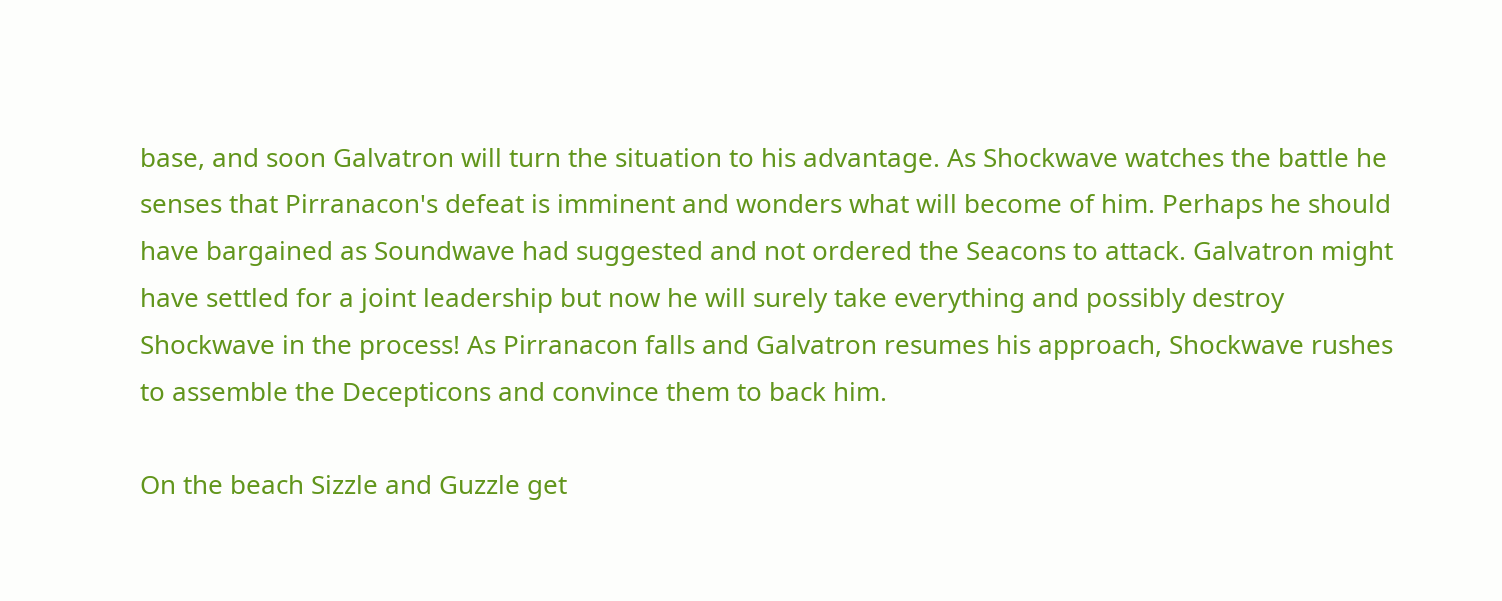base, and soon Galvatron will turn the situation to his advantage. As Shockwave watches the battle he senses that Pirranacon's defeat is imminent and wonders what will become of him. Perhaps he should have bargained as Soundwave had suggested and not ordered the Seacons to attack. Galvatron might have settled for a joint leadership but now he will surely take everything and possibly destroy Shockwave in the process! As Pirranacon falls and Galvatron resumes his approach, Shockwave rushes to assemble the Decepticons and convince them to back him.

On the beach Sizzle and Guzzle get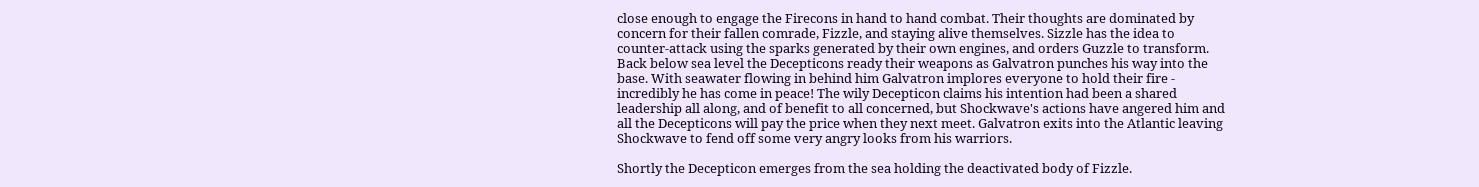close enough to engage the Firecons in hand to hand combat. Their thoughts are dominated by concern for their fallen comrade, Fizzle, and staying alive themselves. Sizzle has the idea to counter-attack using the sparks generated by their own engines, and orders Guzzle to transform. Back below sea level the Decepticons ready their weapons as Galvatron punches his way into the base. With seawater flowing in behind him Galvatron implores everyone to hold their fire - incredibly he has come in peace! The wily Decepticon claims his intention had been a shared leadership all along, and of benefit to all concerned, but Shockwave's actions have angered him and all the Decepticons will pay the price when they next meet. Galvatron exits into the Atlantic leaving Shockwave to fend off some very angry looks from his warriors.

Shortly the Decepticon emerges from the sea holding the deactivated body of Fizzle.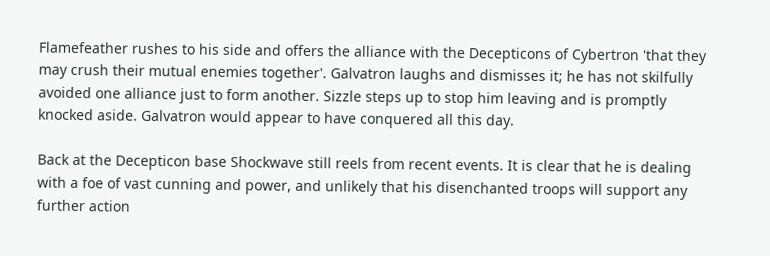Flamefeather rushes to his side and offers the alliance with the Decepticons of Cybertron 'that they may crush their mutual enemies together'. Galvatron laughs and dismisses it; he has not skilfully avoided one alliance just to form another. Sizzle steps up to stop him leaving and is promptly knocked aside. Galvatron would appear to have conquered all this day.

Back at the Decepticon base Shockwave still reels from recent events. It is clear that he is dealing with a foe of vast cunning and power, and unlikely that his disenchanted troops will support any further action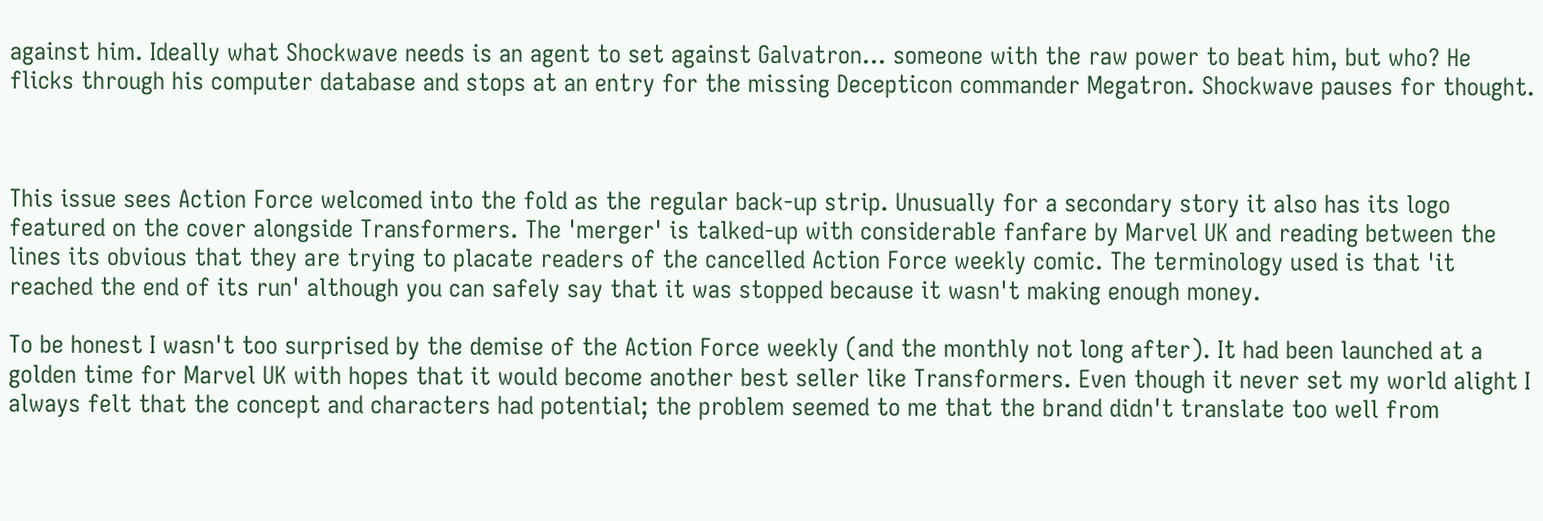against him. Ideally what Shockwave needs is an agent to set against Galvatron... someone with the raw power to beat him, but who? He flicks through his computer database and stops at an entry for the missing Decepticon commander Megatron. Shockwave pauses for thought.



This issue sees Action Force welcomed into the fold as the regular back-up strip. Unusually for a secondary story it also has its logo featured on the cover alongside Transformers. The 'merger' is talked-up with considerable fanfare by Marvel UK and reading between the lines its obvious that they are trying to placate readers of the cancelled Action Force weekly comic. The terminology used is that 'it reached the end of its run' although you can safely say that it was stopped because it wasn't making enough money.

To be honest I wasn't too surprised by the demise of the Action Force weekly (and the monthly not long after). It had been launched at a golden time for Marvel UK with hopes that it would become another best seller like Transformers. Even though it never set my world alight I always felt that the concept and characters had potential; the problem seemed to me that the brand didn't translate too well from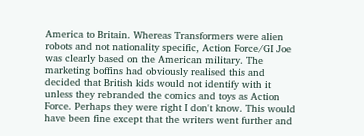America to Britain. Whereas Transformers were alien robots and not nationality specific, Action Force/GI Joe was clearly based on the American military. The marketing boffins had obviously realised this and decided that British kids would not identify with it unless they rebranded the comics and toys as Action Force. Perhaps they were right I don't know. This would have been fine except that the writers went further and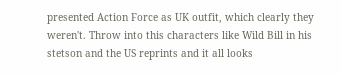presented Action Force as UK outfit, which clearly they weren't. Throw into this characters like Wild Bill in his stetson and the US reprints and it all looks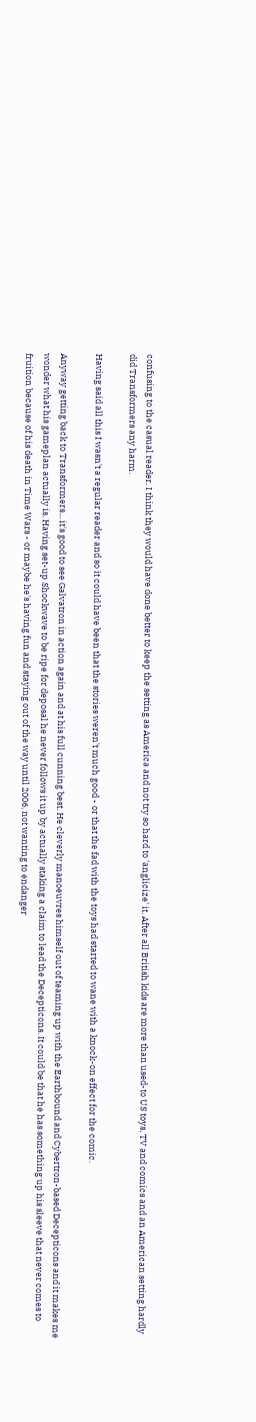confusing to the casual reader. I think they would have done better to keep the setting as America and not try so hard to 'anglicize' it. After all British kids are more than used-to US toys, TV and comics and an American setting hardly did Transformers any harm.

Having said all this I wasn't a regular reader and so it could have been that the stories weren't much good - or that the fad with the toys had started to wane with a knock-on effect for the comic.

Anyway getting back to Transformers... it's good to see Galvatron in action again and at his full cunning best. He cleverly manoeuvres himself out of teaming up with the Earthbound and Cybertron-based Decepticons and it makes me wonder what his gameplan actually is. Having set-up Shockwave to be ripe for deposal he never follows it up by actually staking a claim to lead the Decepticons. It could be that he has something up his sleeve that never comes to fruition because of his death in Time Wars - or maybe he's having fun and staying out of the way until 2006, not wanting to endanger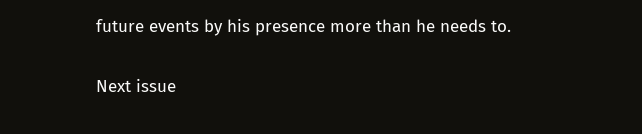future events by his presence more than he needs to.

Next issue